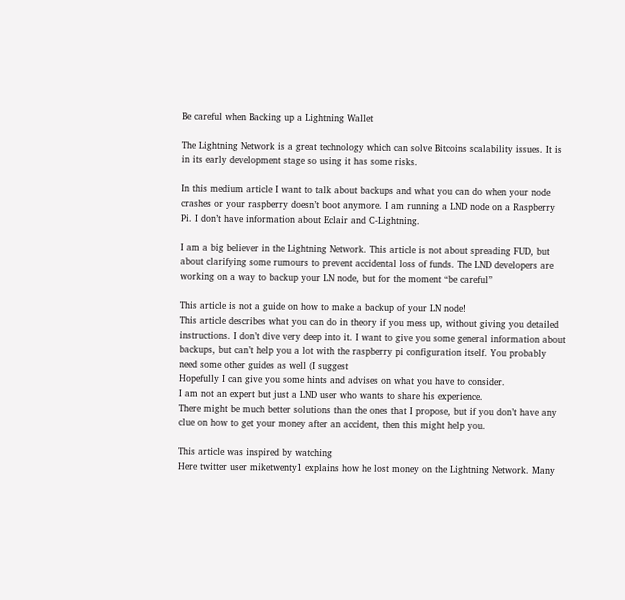Be careful when Backing up a Lightning Wallet

The Lightning Network is a great technology which can solve Bitcoins scalability issues. It is in its early development stage so using it has some risks.

In this medium article I want to talk about backups and what you can do when your node crashes or your raspberry doesn’t boot anymore. I am running a LND node on a Raspberry Pi. I don’t have information about Eclair and C-Lightning.

I am a big believer in the Lightning Network. This article is not about spreading FUD, but about clarifying some rumours to prevent accidental loss of funds. The LND developers are working on a way to backup your LN node, but for the moment “be careful”

This article is not a guide on how to make a backup of your LN node!
This article describes what you can do in theory if you mess up, without giving you detailed instructions. I don’t dive very deep into it. I want to give you some general information about backups, but can’t help you a lot with the raspberry pi configuration itself. You probably need some other guides as well (I suggest
Hopefully I can give you some hints and advises on what you have to consider.
I am not an expert but just a LND user who wants to share his experience.
There might be much better solutions than the ones that I propose, but if you don’t have any clue on how to get your money after an accident, then this might help you.

This article was inspired by watching
Here twitter user miketwenty1 explains how he lost money on the Lightning Network. Many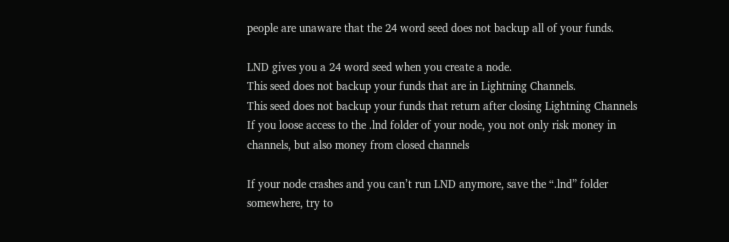people are unaware that the 24 word seed does not backup all of your funds.

LND gives you a 24 word seed when you create a node.
This seed does not backup your funds that are in Lightning Channels.
This seed does not backup your funds that return after closing Lightning Channels
If you loose access to the .lnd folder of your node, you not only risk money in channels, but also money from closed channels

If your node crashes and you can’t run LND anymore, save the “.lnd” folder somewhere, try to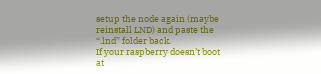setup the node again (maybe reinstall LND) and paste the “.lnd” folder back.
If your raspberry doesn’t boot at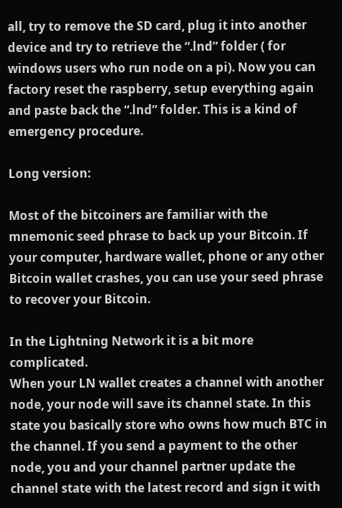all, try to remove the SD card, plug it into another device and try to retrieve the “.lnd” folder ( for windows users who run node on a pi). Now you can factory reset the raspberry, setup everything again and paste back the “.lnd” folder. This is a kind of emergency procedure.

Long version:

Most of the bitcoiners are familiar with the mnemonic seed phrase to back up your Bitcoin. If your computer, hardware wallet, phone or any other Bitcoin wallet crashes, you can use your seed phrase to recover your Bitcoin.

In the Lightning Network it is a bit more complicated.
When your LN wallet creates a channel with another node, your node will save its channel state. In this state you basically store who owns how much BTC in the channel. If you send a payment to the other node, you and your channel partner update the channel state with the latest record and sign it with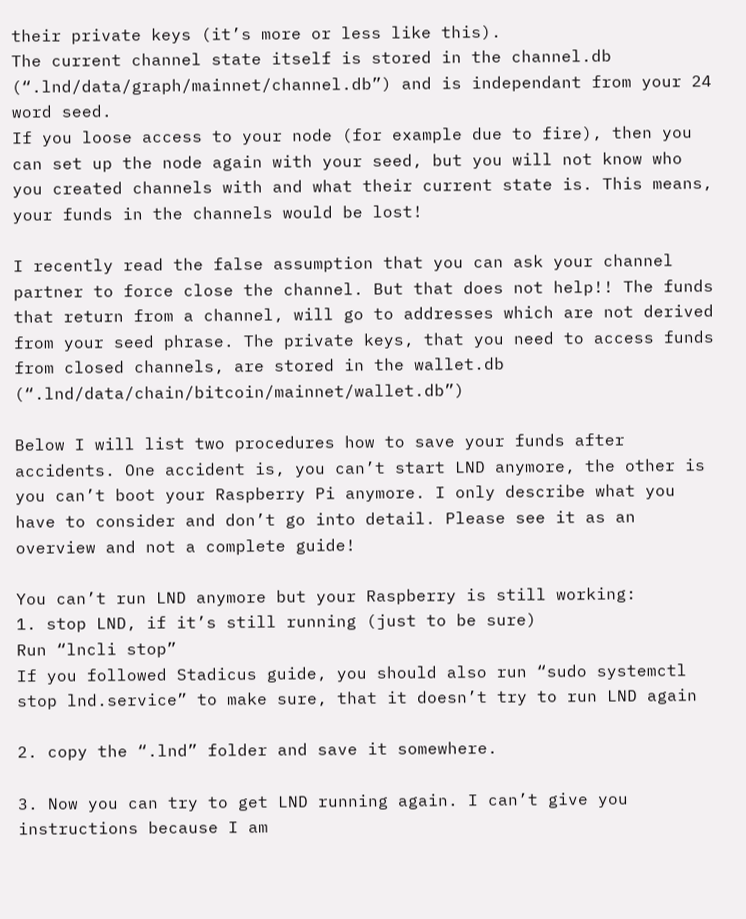their private keys (it’s more or less like this).
The current channel state itself is stored in the channel.db (“.lnd/data/graph/mainnet/channel.db”) and is independant from your 24 word seed.
If you loose access to your node (for example due to fire), then you can set up the node again with your seed, but you will not know who you created channels with and what their current state is. This means, your funds in the channels would be lost!

I recently read the false assumption that you can ask your channel partner to force close the channel. But that does not help!! The funds that return from a channel, will go to addresses which are not derived from your seed phrase. The private keys, that you need to access funds from closed channels, are stored in the wallet.db (“.lnd/data/chain/bitcoin/mainnet/wallet.db”)

Below I will list two procedures how to save your funds after accidents. One accident is, you can’t start LND anymore, the other is you can’t boot your Raspberry Pi anymore. I only describe what you have to consider and don’t go into detail. Please see it as an overview and not a complete guide!

You can’t run LND anymore but your Raspberry is still working:
1. stop LND, if it’s still running (just to be sure)
Run “lncli stop”
If you followed Stadicus guide, you should also run “sudo systemctl stop lnd.service” to make sure, that it doesn’t try to run LND again

2. copy the “.lnd” folder and save it somewhere.

3. Now you can try to get LND running again. I can’t give you instructions because I am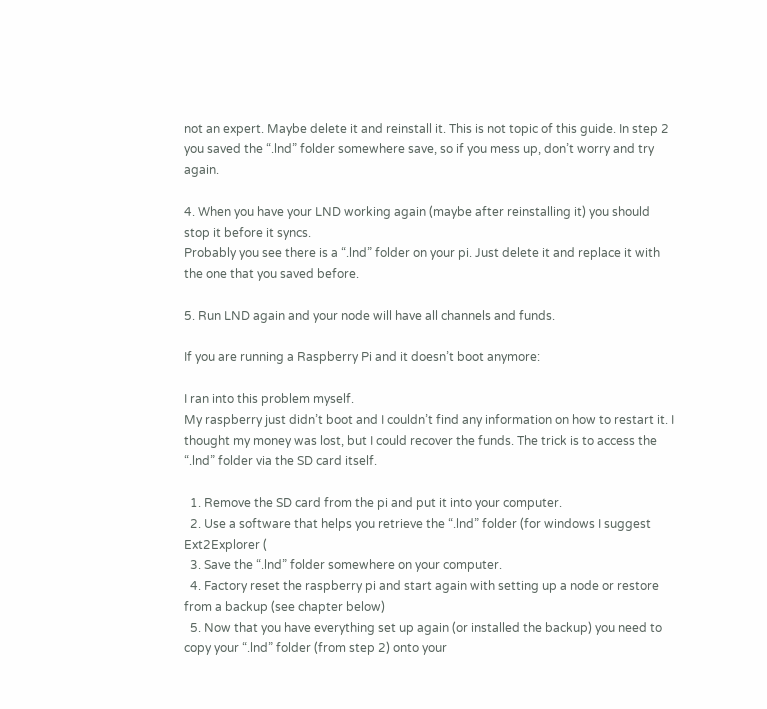not an expert. Maybe delete it and reinstall it. This is not topic of this guide. In step 2 you saved the “.lnd” folder somewhere save, so if you mess up, don’t worry and try again.

4. When you have your LND working again (maybe after reinstalling it) you should stop it before it syncs.
Probably you see there is a “.lnd” folder on your pi. Just delete it and replace it with the one that you saved before.

5. Run LND again and your node will have all channels and funds.

If you are running a Raspberry Pi and it doesn’t boot anymore:

I ran into this problem myself.
My raspberry just didn’t boot and I couldn’t find any information on how to restart it. I thought my money was lost, but I could recover the funds. The trick is to access the “.lnd” folder via the SD card itself.

  1. Remove the SD card from the pi and put it into your computer.
  2. Use a software that helps you retrieve the “.lnd” folder (for windows I suggest Ext2Explorer (
  3. Save the “.lnd” folder somewhere on your computer.
  4. Factory reset the raspberry pi and start again with setting up a node or restore from a backup (see chapter below)
  5. Now that you have everything set up again (or installed the backup) you need to copy your “.lnd” folder (from step 2) onto your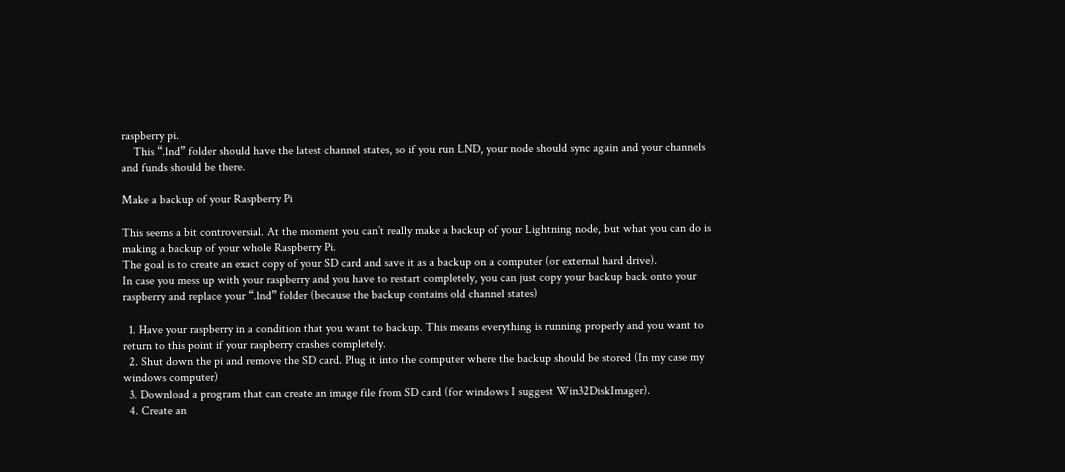raspberry pi.
    This “.lnd” folder should have the latest channel states, so if you run LND, your node should sync again and your channels and funds should be there.

Make a backup of your Raspberry Pi

This seems a bit controversial. At the moment you can’t really make a backup of your Lightning node, but what you can do is making a backup of your whole Raspberry Pi.
The goal is to create an exact copy of your SD card and save it as a backup on a computer (or external hard drive).
In case you mess up with your raspberry and you have to restart completely, you can just copy your backup back onto your raspberry and replace your “.lnd” folder (because the backup contains old channel states)

  1. Have your raspberry in a condition that you want to backup. This means everything is running properly and you want to return to this point if your raspberry crashes completely.
  2. Shut down the pi and remove the SD card. Plug it into the computer where the backup should be stored (In my case my windows computer)
  3. Download a program that can create an image file from SD card (for windows I suggest Win32DiskImager).
  4. Create an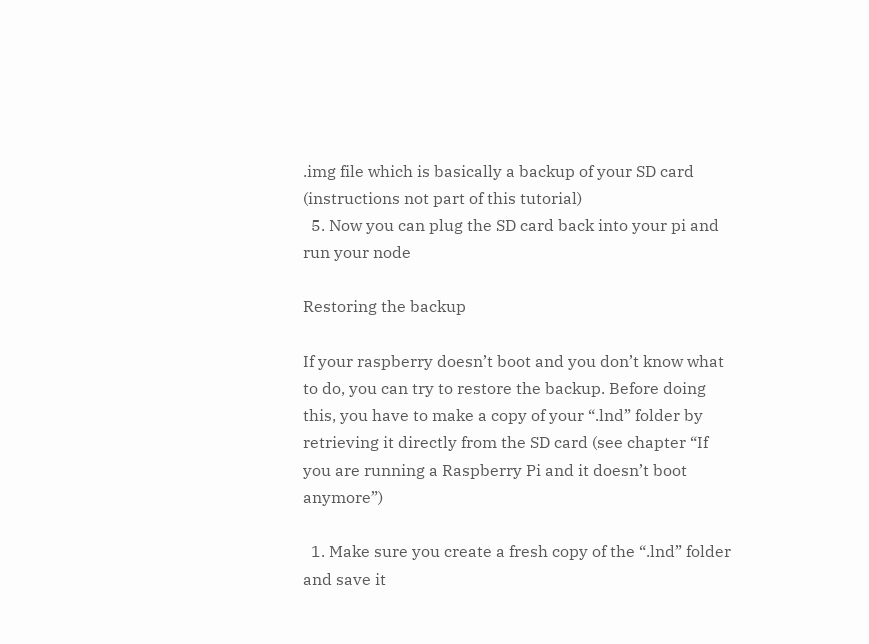.img file which is basically a backup of your SD card (instructions not part of this tutorial)
  5. Now you can plug the SD card back into your pi and run your node

Restoring the backup

If your raspberry doesn’t boot and you don’t know what to do, you can try to restore the backup. Before doing this, you have to make a copy of your “.lnd” folder by retrieving it directly from the SD card (see chapter “If you are running a Raspberry Pi and it doesn’t boot anymore”)

  1. Make sure you create a fresh copy of the “.lnd” folder and save it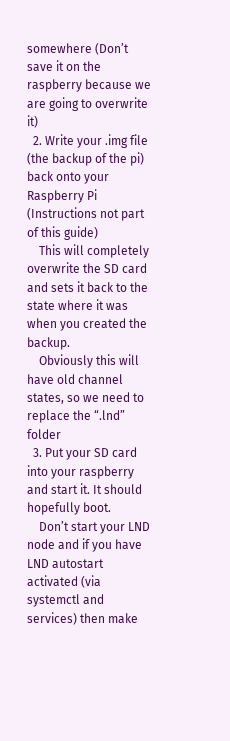somewhere (Don’t save it on the raspberry because we are going to overwrite it)
  2. Write your .img file (the backup of the pi) back onto your Raspberry Pi (Instructions not part of this guide)
    This will completely overwrite the SD card and sets it back to the state where it was when you created the backup.
    Obviously this will have old channel states, so we need to replace the “.lnd” folder
  3. Put your SD card into your raspberry and start it. It should hopefully boot.
    Don’t start your LND node and if you have LND autostart activated (via systemctl and services) then make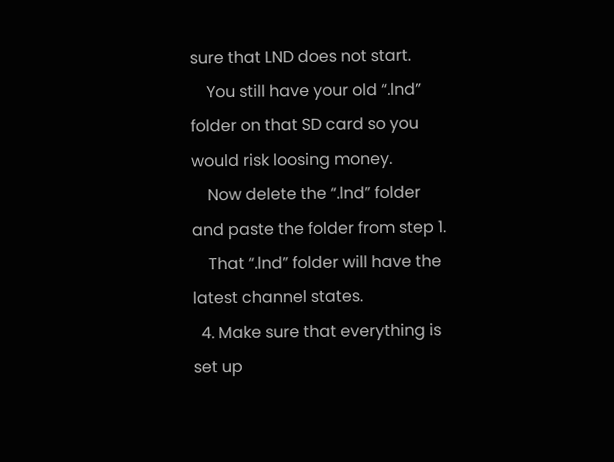sure that LND does not start.
    You still have your old “.lnd” folder on that SD card so you would risk loosing money.
    Now delete the “.lnd” folder and paste the folder from step 1.
    That “.lnd” folder will have the latest channel states.
  4. Make sure that everything is set up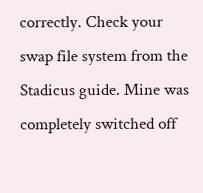correctly. Check your swap file system from the Stadicus guide. Mine was completely switched off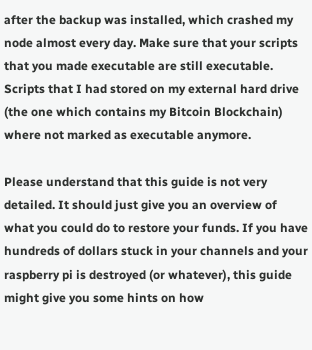after the backup was installed, which crashed my node almost every day. Make sure that your scripts that you made executable are still executable. Scripts that I had stored on my external hard drive (the one which contains my Bitcoin Blockchain) where not marked as executable anymore.

Please understand that this guide is not very detailed. It should just give you an overview of what you could do to restore your funds. If you have hundreds of dollars stuck in your channels and your raspberry pi is destroyed (or whatever), this guide might give you some hints on how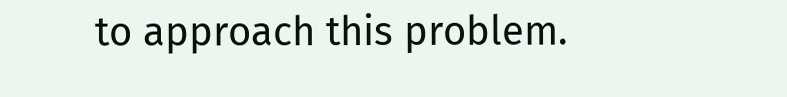to approach this problem.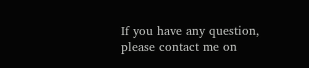If you have any question, please contact me on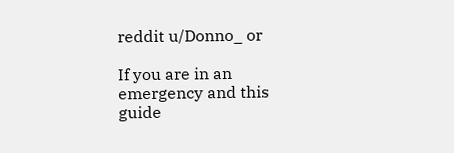reddit u/Donno_ or

If you are in an emergency and this guide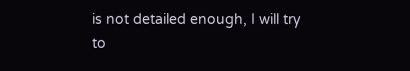is not detailed enough, I will try to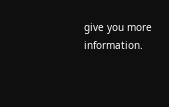give you more information.